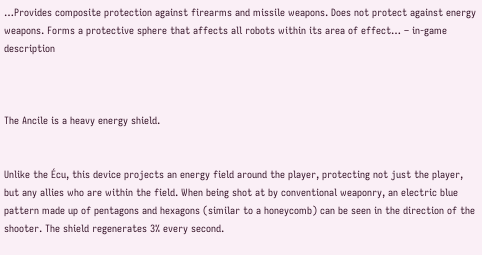…Provides composite protection against firearms and missile weapons. Does not protect against energy weapons. Forms a protective sphere that affects all robots within its area of effect… – in-game description



The Ancile is a heavy energy shield.


Unlike the Écu, this device projects an energy field around the player, protecting not just the player, but any allies who are within the field. When being shot at by conventional weaponry, an electric blue pattern made up of pentagons and hexagons (similar to a honeycomb) can be seen in the direction of the shooter. The shield regenerates 3% every second.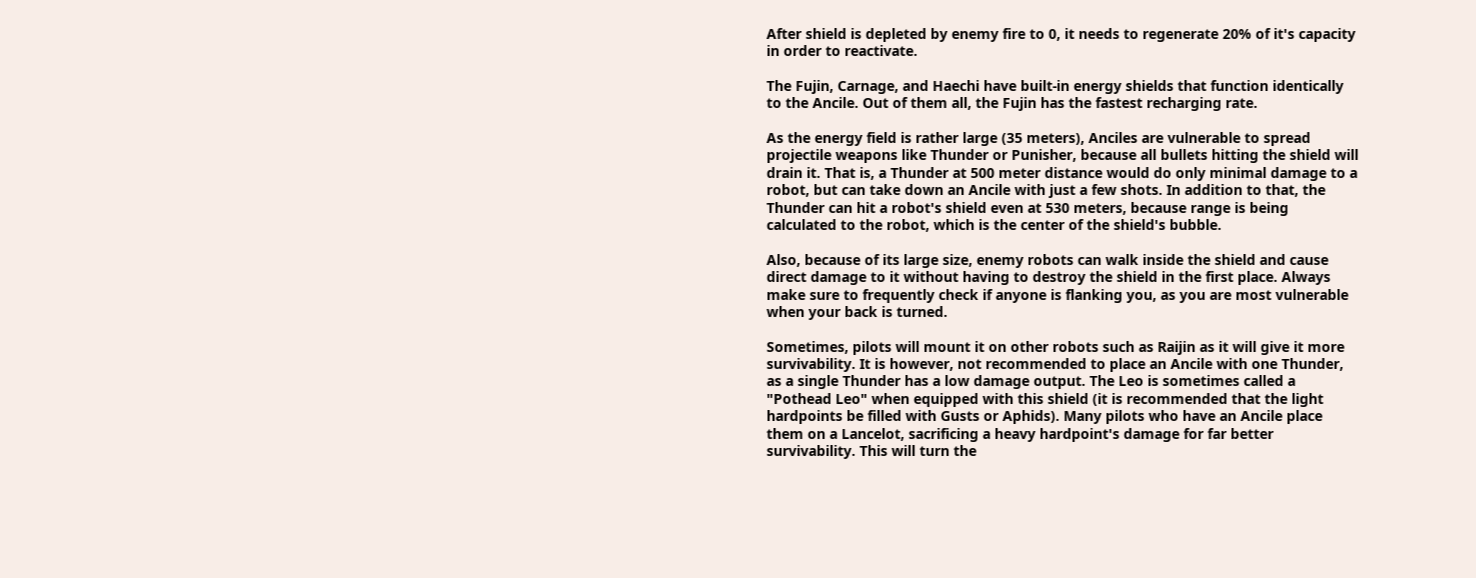After shield is depleted by enemy fire to 0, it needs to regenerate 20% of it's capacity in order to reactivate.

The Fujin, Carnage, and Haechi have built-in energy shields that function identically to the Ancile. Out of them all, the Fujin has the fastest recharging rate.

As the energy field is rather large (35 meters), Anciles are vulnerable to spread projectile weapons like Thunder or Punisher, because all bullets hitting the shield will drain it. That is, a Thunder at 500 meter distance would do only minimal damage to a robot, but can take down an Ancile with just a few shots. In addition to that, the Thunder can hit a robot's shield even at 530 meters, because range is being calculated to the robot, which is the center of the shield's bubble.

Also, because of its large size, enemy robots can walk inside the shield and cause direct damage to it without having to destroy the shield in the first place. Always make sure to frequently check if anyone is flanking you, as you are most vulnerable when your back is turned.

Sometimes, pilots will mount it on other robots such as Raijin as it will give it more survivability. It is however, not recommended to place an Ancile with one Thunder, as a single Thunder has a low damage output. The Leo is sometimes called a "Pothead Leo" when equipped with this shield (it is recommended that the light hardpoints be filled with Gusts or Aphids). Many pilots who have an Ancile place them on a Lancelot, sacrificing a heavy hardpoint's damage for far better survivability. This will turn the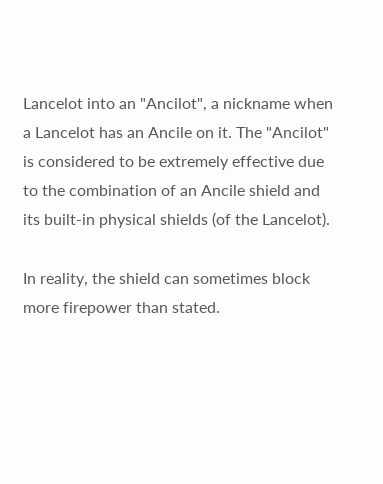Lancelot into an "Ancilot", a nickname when a Lancelot has an Ancile on it. The "Ancilot" is considered to be extremely effective due to the combination of an Ancile shield and its built-in physical shields (of the Lancelot).

In reality, the shield can sometimes block more firepower than stated.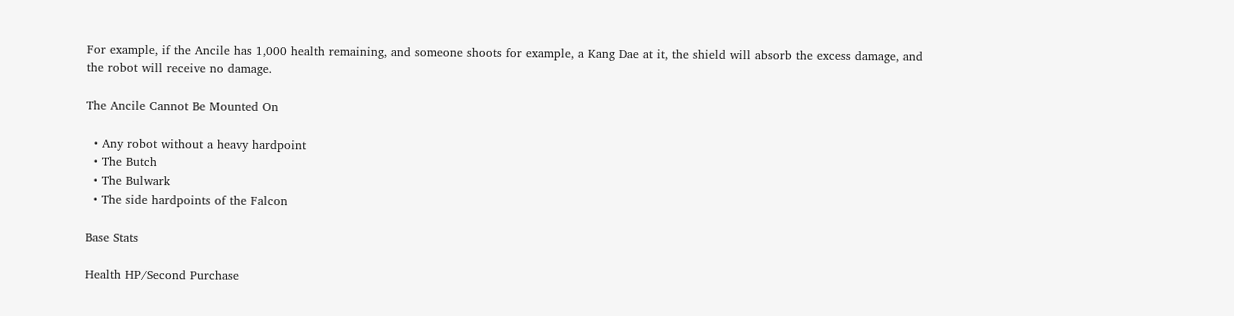For example, if the Ancile has 1,000 health remaining, and someone shoots for example, a Kang Dae at it, the shield will absorb the excess damage, and the robot will receive no damage.

The Ancile Cannot Be Mounted On

  • Any robot without a heavy hardpoint
  • The Butch
  • The Bulwark
  • The side hardpoints of the Falcon

Base Stats

Health HP/Second Purchase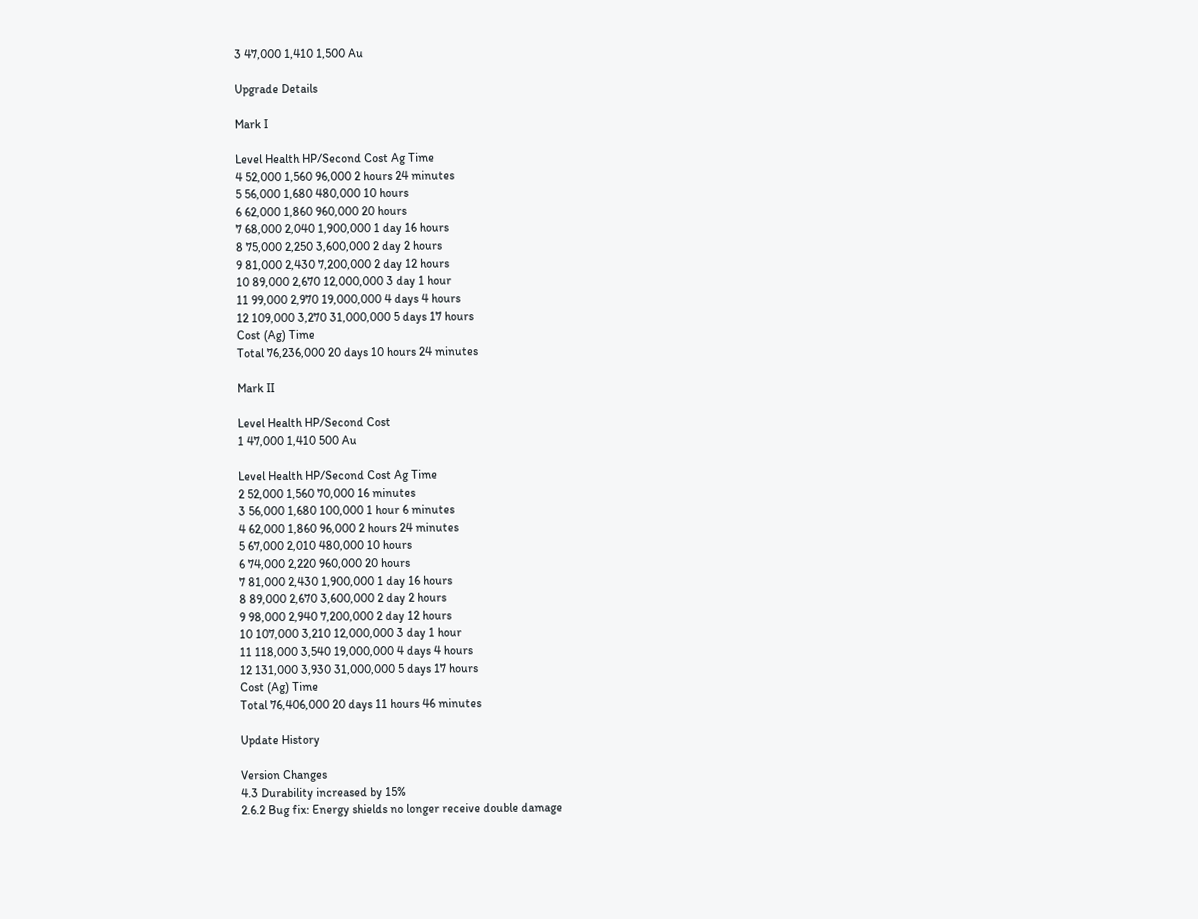3 47,000 1,410 1,500 Au

Upgrade Details

Mark I

Level Health HP/Second Cost Ag Time
4 52,000 1,560 96,000 2 hours 24 minutes
5 56,000 1,680 480,000 10 hours
6 62,000 1,860 960,000 20 hours
7 68,000 2,040 1,900,000 1 day 16 hours
8 75,000 2,250 3,600,000 2 day 2 hours
9 81,000 2,430 7,200,000 2 day 12 hours
10 89,000 2,670 12,000,000 3 day 1 hour
11 99,000 2,970 19,000,000 4 days 4 hours
12 109,000 3,270 31,000,000 5 days 17 hours
Cost (Ag) Time
Total 76,236,000 20 days 10 hours 24 minutes

Mark II

Level Health HP/Second Cost
1 47,000 1,410 500 Au

Level Health HP/Second Cost Ag Time
2 52,000 1,560 70,000 16 minutes
3 56,000 1,680 100,000 1 hour 6 minutes
4 62,000 1,860 96,000 2 hours 24 minutes
5 67,000 2,010 480,000 10 hours
6 74,000 2,220 960,000 20 hours
7 81,000 2,430 1,900,000 1 day 16 hours
8 89,000 2,670 3,600,000 2 day 2 hours
9 98,000 2,940 7,200,000 2 day 12 hours
10 107,000 3,210 12,000,000 3 day 1 hour
11 118,000 3,540 19,000,000 4 days 4 hours
12 131,000 3,930 31,000,000 5 days 17 hours
Cost (Ag) Time
Total 76,406,000 20 days 11 hours 46 minutes

Update History

Version Changes
4.3 Durability increased by 15%
2.6.2 Bug fix: Energy shields no longer receive double damage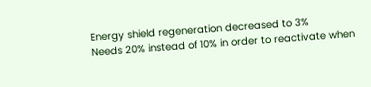Energy shield regeneration decreased to 3%
Needs 20% instead of 10% in order to reactivate when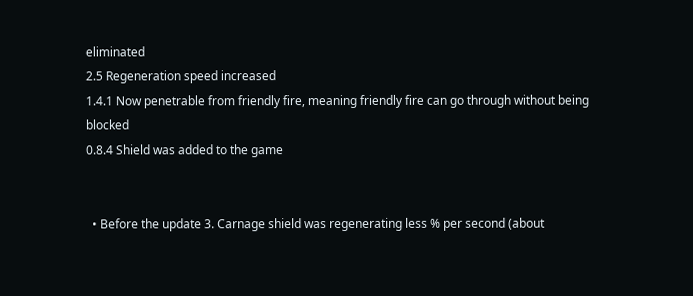eliminated
2.5 Regeneration speed increased
1.4.1 Now penetrable from friendly fire, meaning friendly fire can go through without being blocked
0.8.4 Shield was added to the game


  • Before the update 3. Carnage shield was regenerating less % per second (about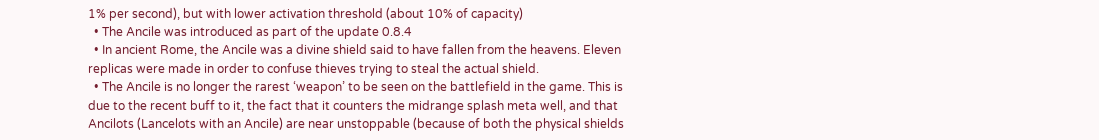1% per second), but with lower activation threshold (about 10% of capacity)
  • The Ancile was introduced as part of the update 0.8.4
  • In ancient Rome, the Ancile was a divine shield said to have fallen from the heavens. Eleven replicas were made in order to confuse thieves trying to steal the actual shield.
  • The Ancile is no longer the rarest ‘weapon’ to be seen on the battlefield in the game. This is due to the recent buff to it, the fact that it counters the midrange splash meta well, and that Ancilots (Lancelots with an Ancile) are near unstoppable (because of both the physical shields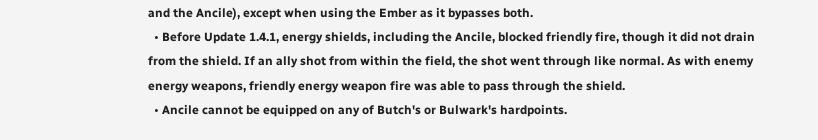and the Ancile), except when using the Ember as it bypasses both.
  • Before Update 1.4.1, energy shields, including the Ancile, blocked friendly fire, though it did not drain from the shield. If an ally shot from within the field, the shot went through like normal. As with enemy energy weapons, friendly energy weapon fire was able to pass through the shield.
  • Ancile cannot be equipped on any of Butch's or Bulwark's hardpoints.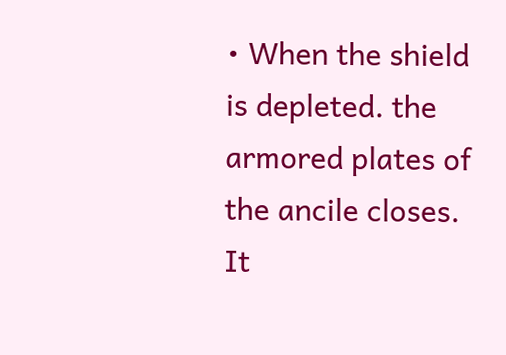• When the shield is depleted. the armored plates of the ancile closes. It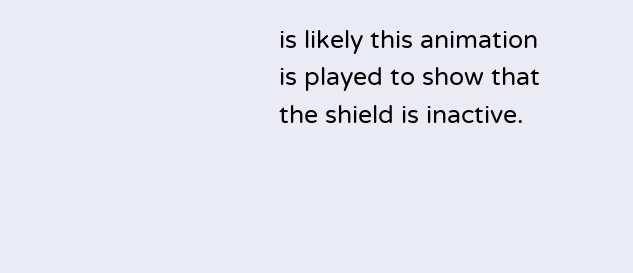is likely this animation is played to show that the shield is inactive.